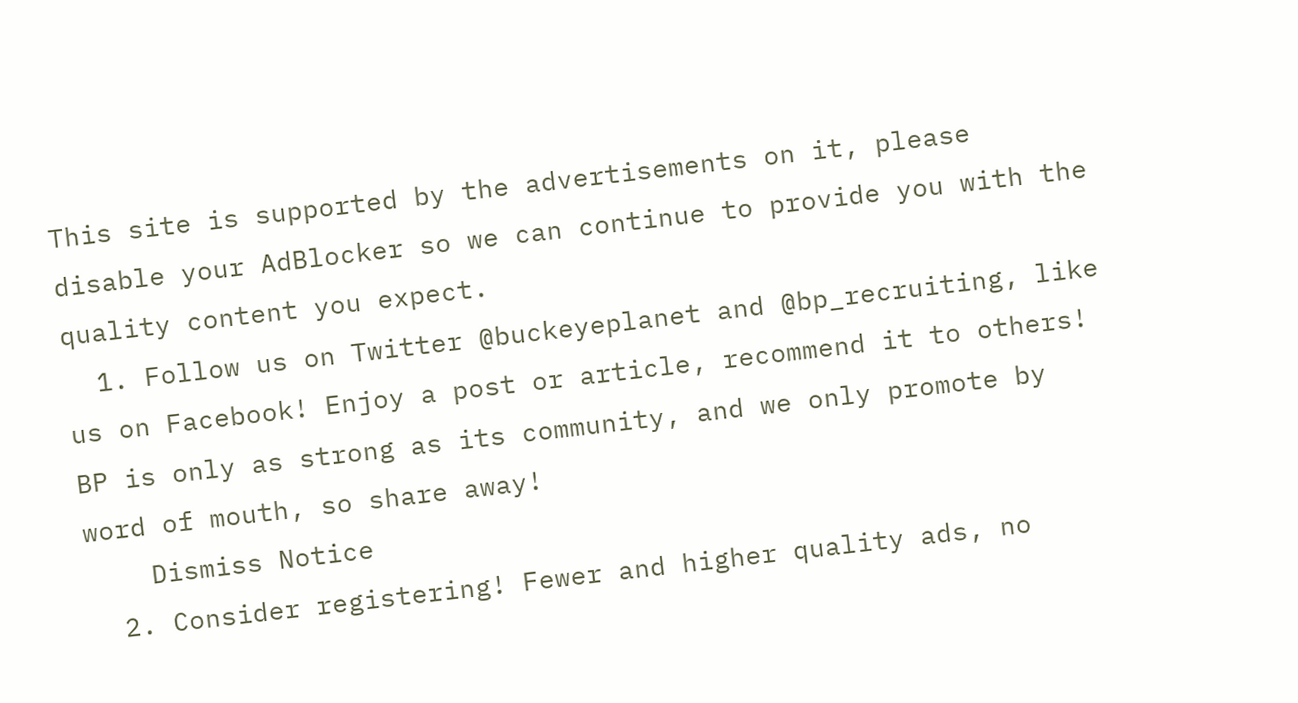This site is supported by the advertisements on it, please disable your AdBlocker so we can continue to provide you with the quality content you expect.
  1. Follow us on Twitter @buckeyeplanet and @bp_recruiting, like us on Facebook! Enjoy a post or article, recommend it to others! BP is only as strong as its community, and we only promote by word of mouth, so share away!
    Dismiss Notice
  2. Consider registering! Fewer and higher quality ads, no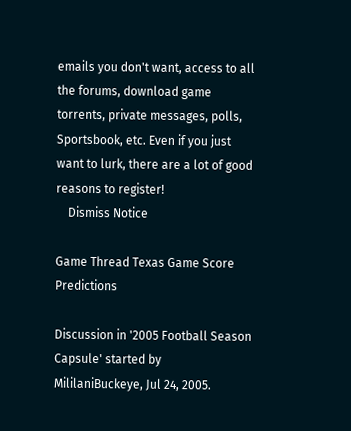emails you don't want, access to all the forums, download game torrents, private messages, polls, Sportsbook, etc. Even if you just want to lurk, there are a lot of good reasons to register!
    Dismiss Notice

Game Thread Texas Game Score Predictions

Discussion in '2005 Football Season Capsule' started by MililaniBuckeye, Jul 24, 2005.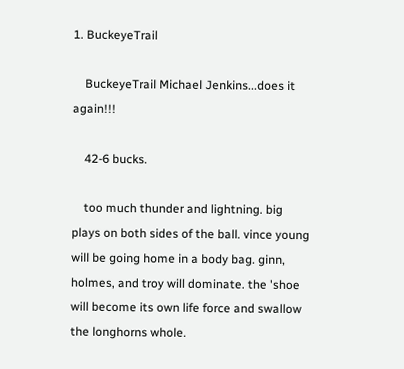1. BuckeyeTrail

    BuckeyeTrail Michael Jenkins...does it again!!!

    42-6 bucks.

    too much thunder and lightning. big plays on both sides of the ball. vince young will be going home in a body bag. ginn, holmes, and troy will dominate. the 'shoe will become its own life force and swallow the longhorns whole.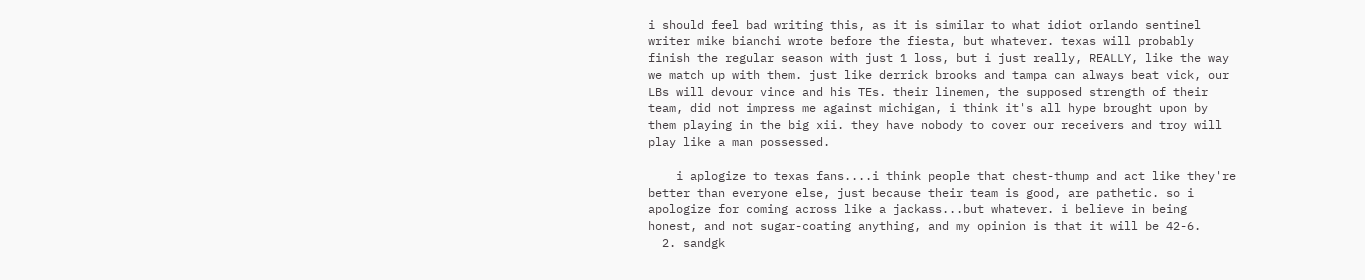i should feel bad writing this, as it is similar to what idiot orlando sentinel writer mike bianchi wrote before the fiesta, but whatever. texas will probably finish the regular season with just 1 loss, but i just really, REALLY, like the way we match up with them. just like derrick brooks and tampa can always beat vick, our LBs will devour vince and his TEs. their linemen, the supposed strength of their team, did not impress me against michigan, i think it's all hype brought upon by them playing in the big xii. they have nobody to cover our receivers and troy will play like a man possessed.

    i aplogize to texas fans....i think people that chest-thump and act like they're better than everyone else, just because their team is good, are pathetic. so i apologize for coming across like a jackass...but whatever. i believe in being honest, and not sugar-coating anything, and my opinion is that it will be 42-6.
  2. sandgk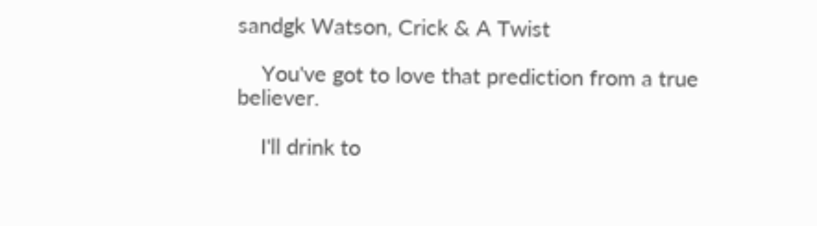sandgk Watson, Crick & A Twist

    You've got to love that prediction from a true believer.

    I'll drink to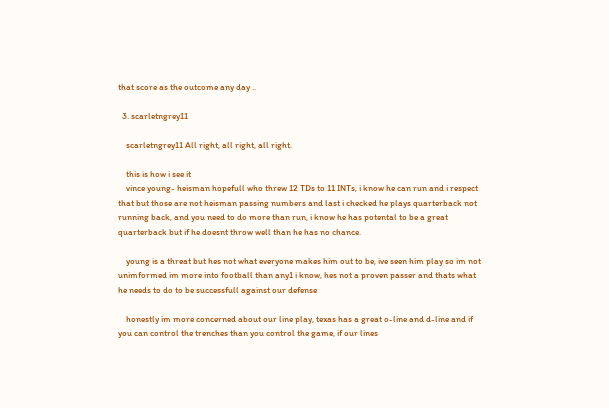that score as the outcome any day ..

  3. scarletngrey11

    scarletngrey11 All right, all right, all right.

    this is how i see it
    vince young- heisman hopefull who threw 12 TDs to 11 INTs, i know he can run and i respect that but those are not heisman passing numbers and last i checked he plays quarterback not running back, and you need to do more than run, i know he has potental to be a great quarterback but if he doesnt throw well than he has no chance.

    young is a threat but hes not what everyone makes him out to be, ive seen him play so im not unimformed im more into football than any1 i know, hes not a proven passer and thats what he needs to do to be successfull against our defense

    honestly im more concerned about our line play, texas has a great o-line and d-line and if you can control the trenches than you control the game, if our lines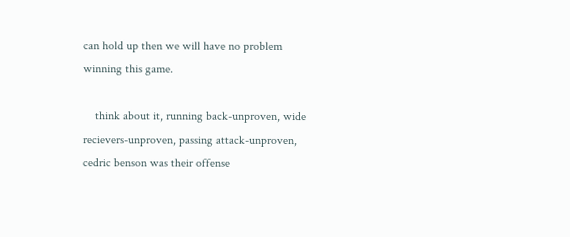can hold up then we will have no problem winning this game.

    think about it, running back-unproven, wide recievers-unproven, passing attack-unproven, cedric benson was their offense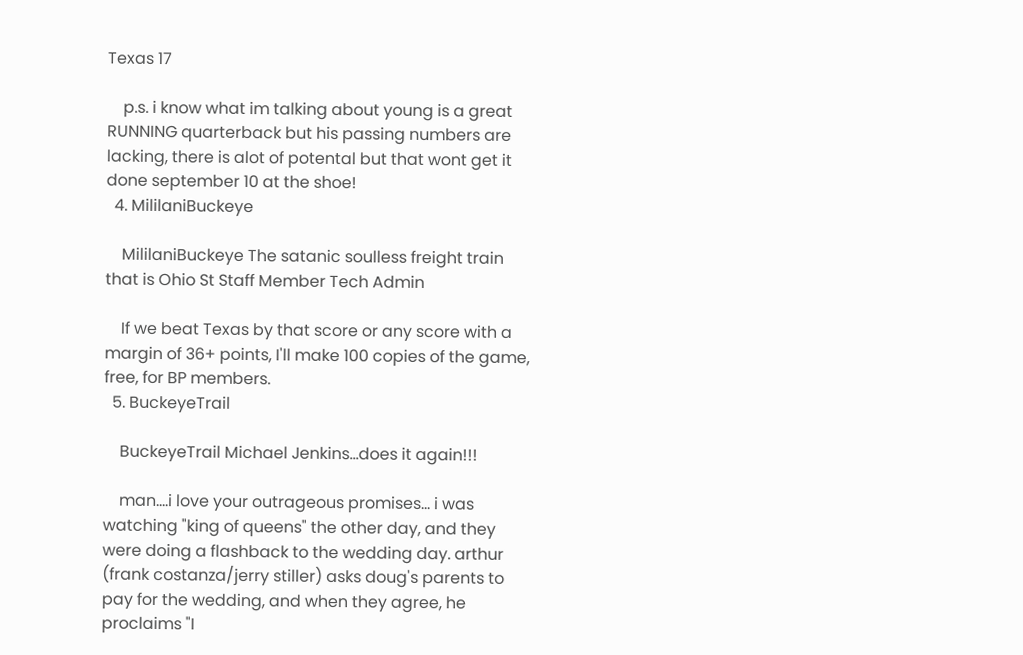Texas 17

    p.s. i know what im talking about young is a great RUNNING quarterback but his passing numbers are lacking, there is alot of potental but that wont get it done september 10 at the shoe!
  4. MililaniBuckeye

    MililaniBuckeye The satanic soulless freight train that is Ohio St Staff Member Tech Admin

    If we beat Texas by that score or any score with a margin of 36+ points, I'll make 100 copies of the game, free, for BP members.
  5. BuckeyeTrail

    BuckeyeTrail Michael Jenkins...does it again!!!

    man....i love your outrageous promises... i was watching "king of queens" the other day, and they were doing a flashback to the wedding day. arthur (frank costanza/jerry stiller) asks doug's parents to pay for the wedding, and when they agree, he proclaims "I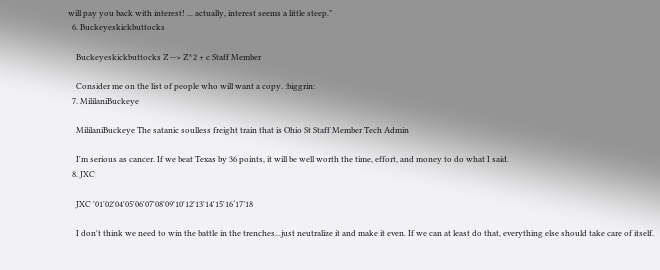will pay you back with interest! ... actually, interest seems a little steep."
  6. Buckeyeskickbuttocks

    Buckeyeskickbuttocks Z --> Z^2 + c Staff Member

    Consider me on the list of people who will want a copy. :biggrin:
  7. MililaniBuckeye

    MililaniBuckeye The satanic soulless freight train that is Ohio St Staff Member Tech Admin

    I'm serious as cancer. If we beat Texas by 36 points, it will be well worth the time, effort, and money to do what I said.
  8. JXC

    JXC '01'02'04'05'06'07'08'09'10'12'13'14'15'16‘17’18

    I don't think we need to win the battle in the trenches...just neutralize it and make it even. If we can at least do that, everything else should take care of itself.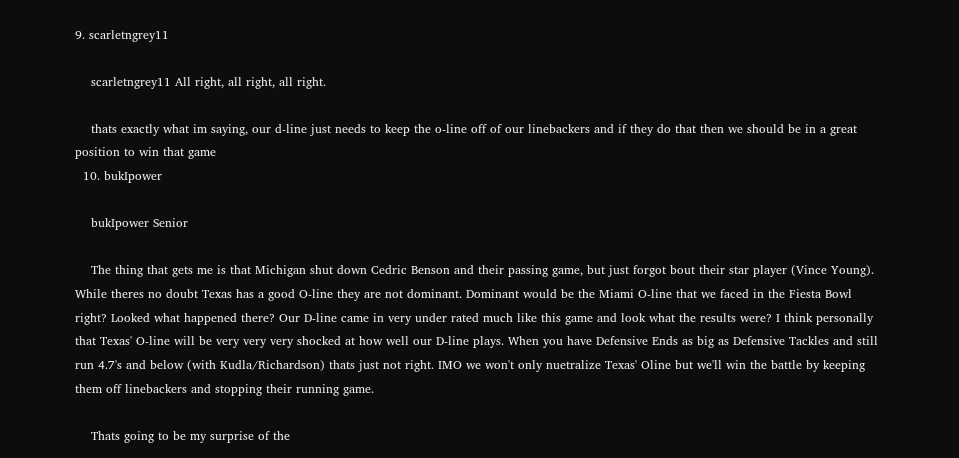9. scarletngrey11

    scarletngrey11 All right, all right, all right.

    thats exactly what im saying, our d-line just needs to keep the o-line off of our linebackers and if they do that then we should be in a great position to win that game
  10. bukIpower

    bukIpower Senior

    The thing that gets me is that Michigan shut down Cedric Benson and their passing game, but just forgot bout their star player (Vince Young). While theres no doubt Texas has a good O-line they are not dominant. Dominant would be the Miami O-line that we faced in the Fiesta Bowl right? Looked what happened there? Our D-line came in very under rated much like this game and look what the results were? I think personally that Texas' O-line will be very very very shocked at how well our D-line plays. When you have Defensive Ends as big as Defensive Tackles and still run 4.7's and below (with Kudla/Richardson) thats just not right. IMO we won't only nuetralize Texas' Oline but we'll win the battle by keeping them off linebackers and stopping their running game.

    Thats going to be my surprise of the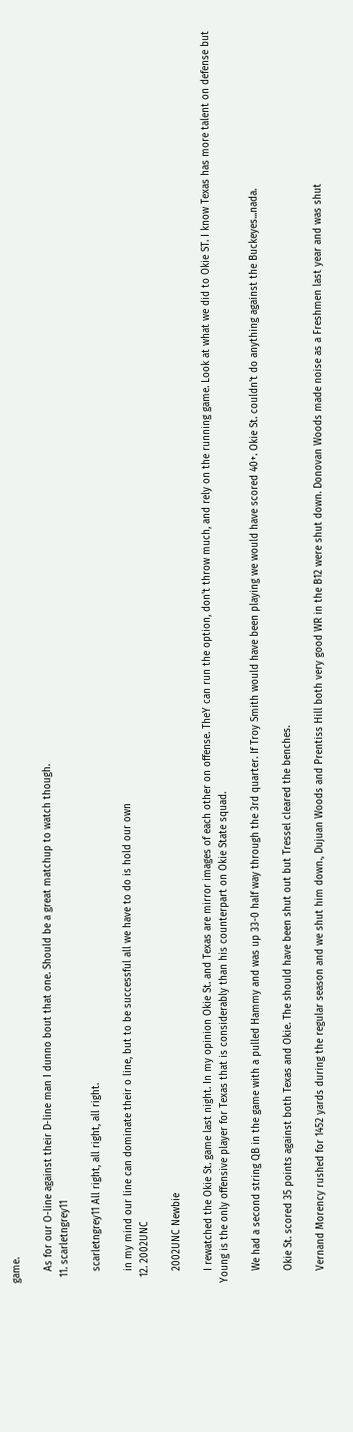game.

    As for our O-line against their D-line man I dunno bout that one. Should be a great matchup to watch though.
  11. scarletngrey11

    scarletngrey11 All right, all right, all right.

    in my mind our line can dominate their o line, but to be successful all we have to do is hold our own
  12. 2002UNC

    2002UNC Newbie

    I rewatched the Okie St. game last night. In my opinion Okie St. and Texas are mirror images of each other on offense. TheY can run the option, don't throw much, and rely on the running game. Look at what we did to Okie ST. I know Texas has more talent on defense but Young is the only offensive player for Texas that is considerably than his counterpart on Okie State squad.

    We had a second string QB in the game with a pulled Hammy and was up 33-0 half way through the 3rd quarter. If Troy Smith would have been playing we would have scored 40+. Okie St. couldn't do anything against the Buckeyes...nada.

    Okie St. scored 35 points against both Texas and Okie. The should have been shut out but Tressel cleared the benches.

    Vernand Morency rushed for 1452 yards during the regular season and we shut him down., Dujuan Woods and Prentiss Hill both very good WR in the B12 were shut down. Donovan Woods made noise as a Freshmen last year and was shut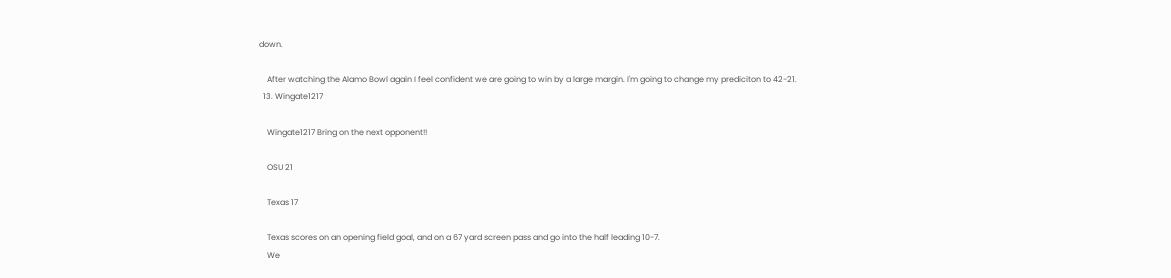down.

    After watching the Alamo Bowl again I feel confident we are going to win by a large margin. I'm going to change my prediciton to 42-21.
  13. Wingate1217

    Wingate1217 Bring on the next opponent!!

    OSU 21

    Texas 17

    Texas scores on an opening field goal, and on a 67 yard screen pass and go into the half leading 10-7.
    We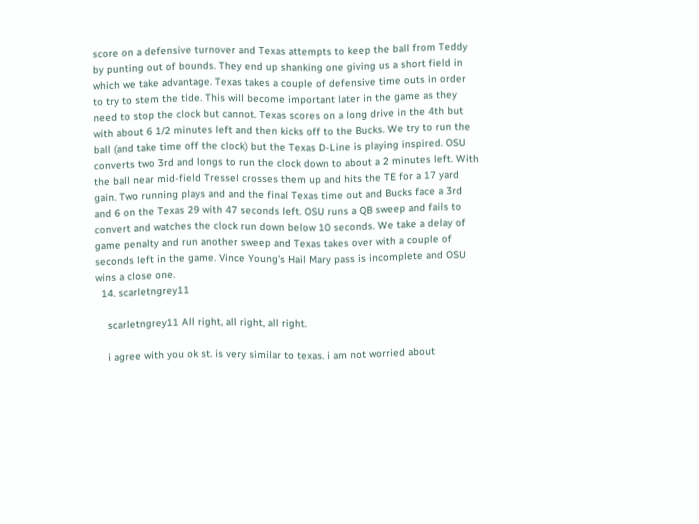score on a defensive turnover and Texas attempts to keep the ball from Teddy by punting out of bounds. They end up shanking one giving us a short field in which we take advantage. Texas takes a couple of defensive time outs in order to try to stem the tide. This will become important later in the game as they need to stop the clock but cannot. Texas scores on a long drive in the 4th but with about 6 1/2 minutes left and then kicks off to the Bucks. We try to run the ball (and take time off the clock) but the Texas D-Line is playing inspired. OSU converts two 3rd and longs to run the clock down to about a 2 minutes left. With the ball near mid-field Tressel crosses them up and hits the TE for a 17 yard gain. Two running plays and and the final Texas time out and Bucks face a 3rd and 6 on the Texas 29 with 47 seconds left. OSU runs a QB sweep and fails to convert and watches the clock run down below 10 seconds. We take a delay of game penalty and run another sweep and Texas takes over with a couple of seconds left in the game. Vince Young's Hail Mary pass is incomplete and OSU wins a close one.
  14. scarletngrey11

    scarletngrey11 All right, all right, all right.

    i agree with you ok st. is very similar to texas. i am not worried about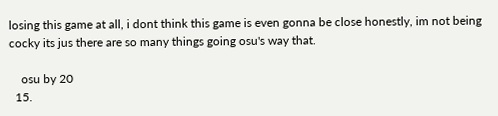losing this game at all, i dont think this game is even gonna be close honestly, im not being cocky its jus there are so many things going osu's way that.

    osu by 20
  15.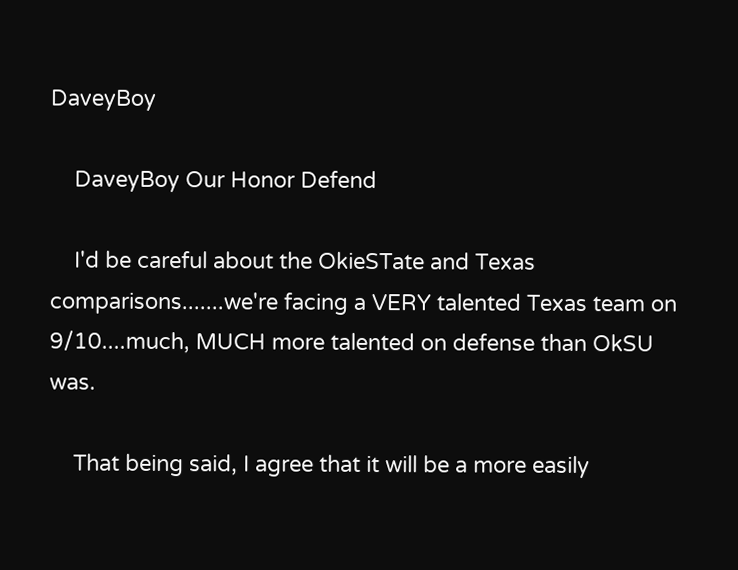DaveyBoy

    DaveyBoy Our Honor Defend

    I'd be careful about the OkieSTate and Texas comparisons.......we're facing a VERY talented Texas team on 9/10....much, MUCH more talented on defense than OkSU was.

    That being said, I agree that it will be a more easily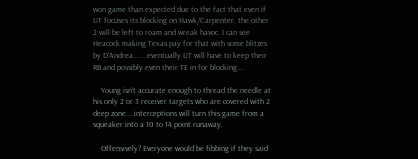won game than expected due to the fact that even if UT focuses its blocking on Hawk/Carpenter, the other 2 will be left to roam and wreak havoc. I can see Heacock making Texas pay for that with some blitzes by D'Andrea.......eventually UT will have to keep their RB and possibly even their TE in for blocking....

    Young isn't accurate enough to thread the needle at his only 2 or 3 receiver targets who are covered with 2 deep zone....interceptions will turn this game from a squeaker into a 10 to 14 point runaway.

    Offensively? Everyone would be fibbing if they said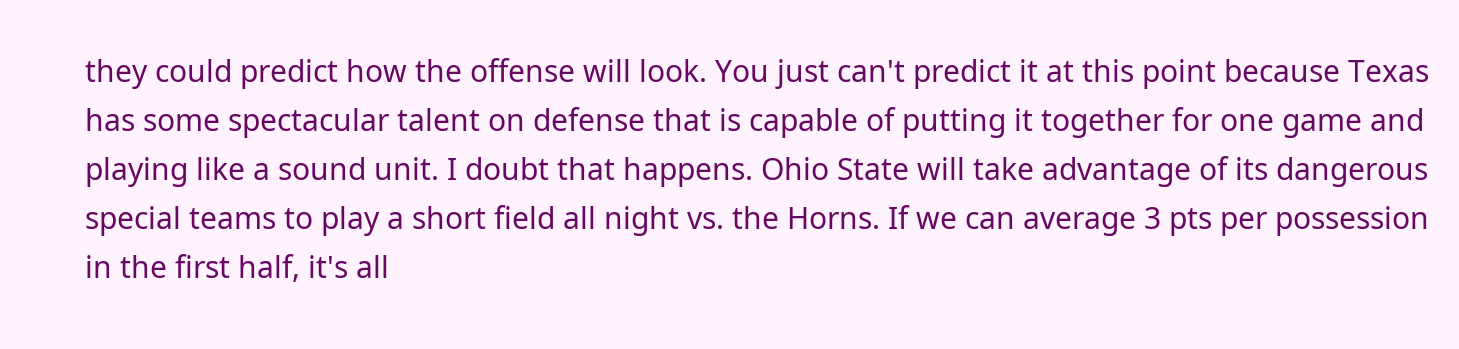they could predict how the offense will look. You just can't predict it at this point because Texas has some spectacular talent on defense that is capable of putting it together for one game and playing like a sound unit. I doubt that happens. Ohio State will take advantage of its dangerous special teams to play a short field all night vs. the Horns. If we can average 3 pts per possession in the first half, it's all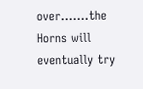over.......the Horns will eventually try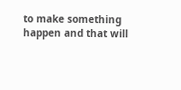to make something happen and that will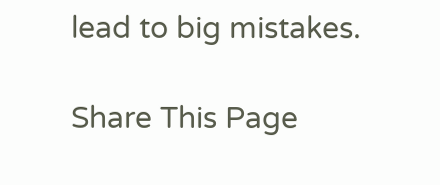lead to big mistakes.

Share This Page